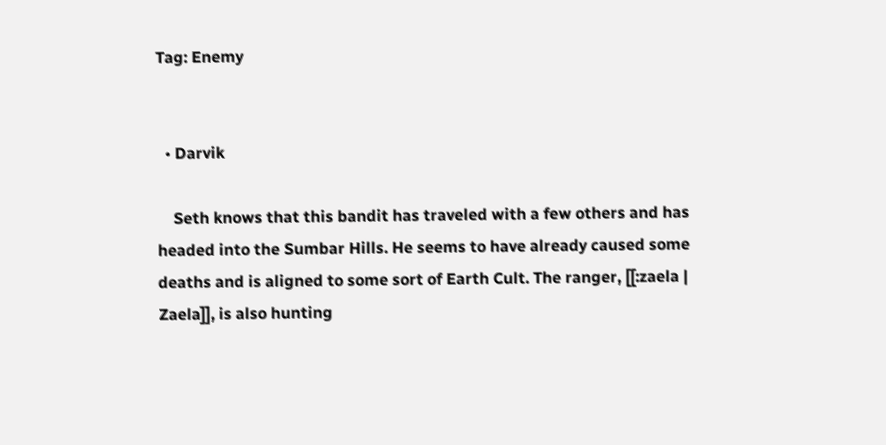Tag: Enemy


  • Darvik

    Seth knows that this bandit has traveled with a few others and has headed into the Sumbar Hills. He seems to have already caused some deaths and is aligned to some sort of Earth Cult. The ranger, [[:zaela | Zaela]], is also hunting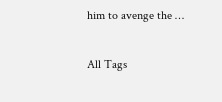him to avenge the …

All Tags